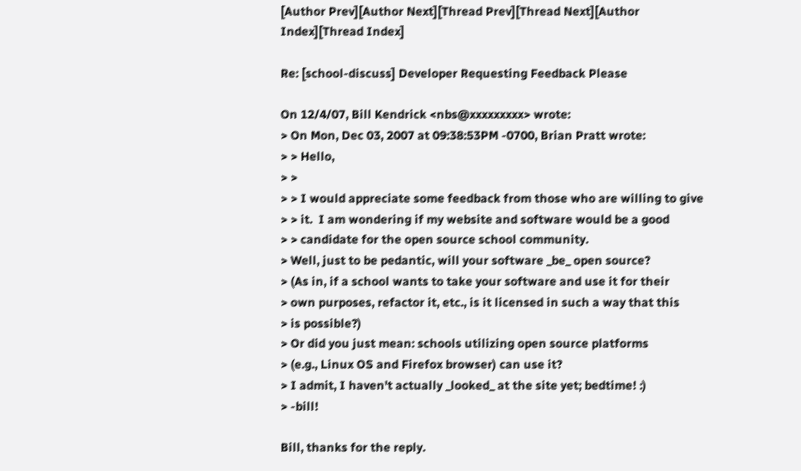[Author Prev][Author Next][Thread Prev][Thread Next][Author Index][Thread Index]

Re: [school-discuss] Developer Requesting Feedback Please

On 12/4/07, Bill Kendrick <nbs@xxxxxxxxx> wrote:
> On Mon, Dec 03, 2007 at 09:38:53PM -0700, Brian Pratt wrote:
> > Hello,
> >
> > I would appreciate some feedback from those who are willing to give
> > it.  I am wondering if my website and software would be a good
> > candidate for the open source school community.
> Well, just to be pedantic, will your software _be_ open source?
> (As in, if a school wants to take your software and use it for their
> own purposes, refactor it, etc., is it licensed in such a way that this
> is possible?)
> Or did you just mean: schools utilizing open source platforms
> (e.g., Linux OS and Firefox browser) can use it?
> I admit, I haven't actually _looked_ at the site yet; bedtime! :)
> -bill!

Bill, thanks for the reply.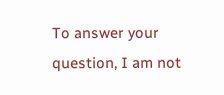To answer your question, I am not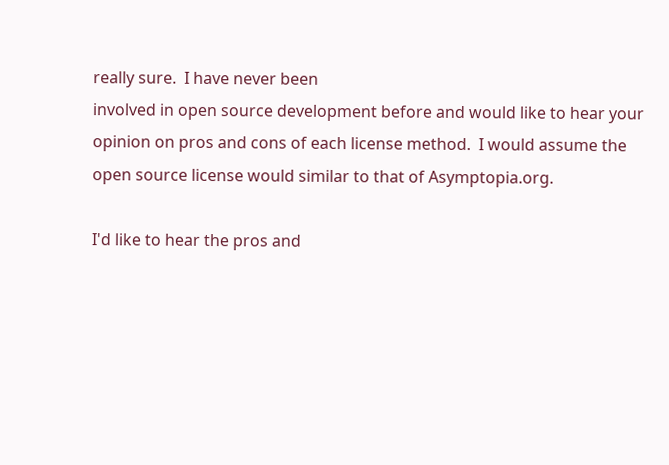really sure.  I have never been
involved in open source development before and would like to hear your
opinion on pros and cons of each license method.  I would assume the
open source license would similar to that of Asymptopia.org.

I'd like to hear the pros and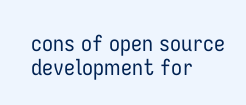cons of open source development for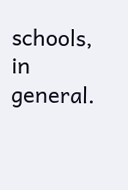schools, in general.